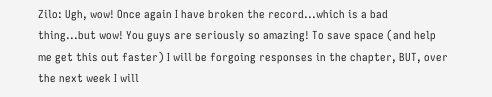Zilo: Ugh, wow! Once again I have broken the record...which is a bad thing...but wow! You guys are seriously so amazing! To save space (and help me get this out faster) I will be forgoing responses in the chapter, BUT, over the next week I will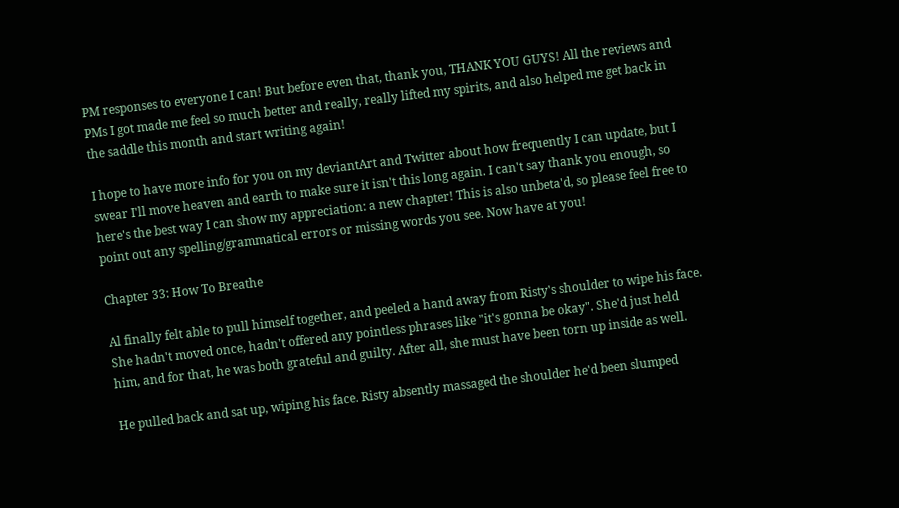PM responses to everyone I can! But before even that, thank you, THANK YOU GUYS! All the reviews and PMs I got made me feel so much better and really, really lifted my spirits, and also helped me get back in the saddle this month and start writing again!

I hope to have more info for you on my deviantArt and Twitter about how frequently I can update, but I swear I'll move heaven and earth to make sure it isn't this long again. I can't say thank you enough, so here's the best way I can show my appreciation: a new chapter! This is also unbeta'd, so please feel free to point out any spelling/grammatical errors or missing words you see. Now have at you!

Chapter 33: How To Breathe

Al finally felt able to pull himself together, and peeled a hand away from Risty's shoulder to wipe his face. She hadn't moved once, hadn't offered any pointless phrases like "it's gonna be okay". She'd just held him, and for that, he was both grateful and guilty. After all, she must have been torn up inside as well.

He pulled back and sat up, wiping his face. Risty absently massaged the shoulder he'd been slumped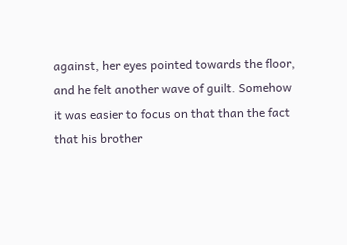against, her eyes pointed towards the floor, and he felt another wave of guilt. Somehow it was easier to focus on that than the fact that his brother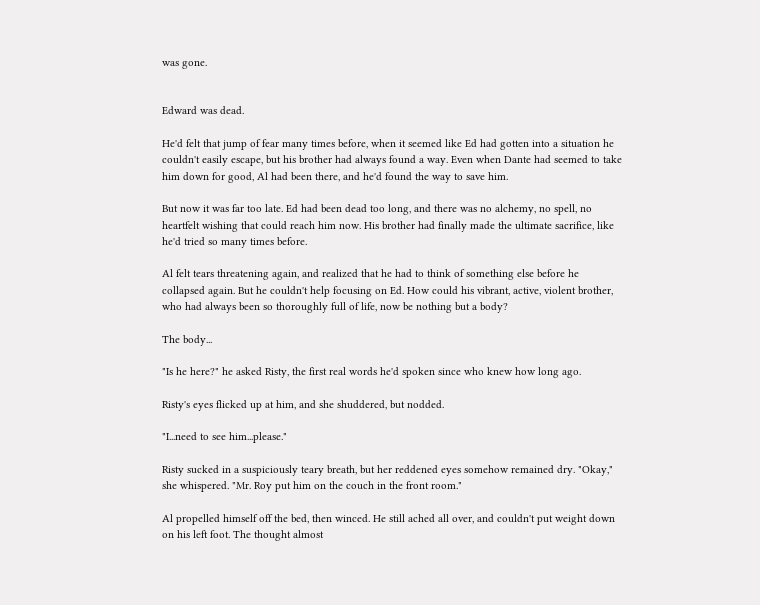was gone.


Edward was dead.

He'd felt that jump of fear many times before, when it seemed like Ed had gotten into a situation he couldn't easily escape, but his brother had always found a way. Even when Dante had seemed to take him down for good, Al had been there, and he'd found the way to save him.

But now it was far too late. Ed had been dead too long, and there was no alchemy, no spell, no heartfelt wishing that could reach him now. His brother had finally made the ultimate sacrifice, like he'd tried so many times before.

Al felt tears threatening again, and realized that he had to think of something else before he collapsed again. But he couldn't help focusing on Ed. How could his vibrant, active, violent brother, who had always been so thoroughly full of life, now be nothing but a body?

The body...

"Is he here?" he asked Risty, the first real words he'd spoken since who knew how long ago.

Risty's eyes flicked up at him, and she shuddered, but nodded.

"I...need to see him...please."

Risty sucked in a suspiciously teary breath, but her reddened eyes somehow remained dry. "Okay," she whispered. "Mr. Roy put him on the couch in the front room."

Al propelled himself off the bed, then winced. He still ached all over, and couldn't put weight down on his left foot. The thought almost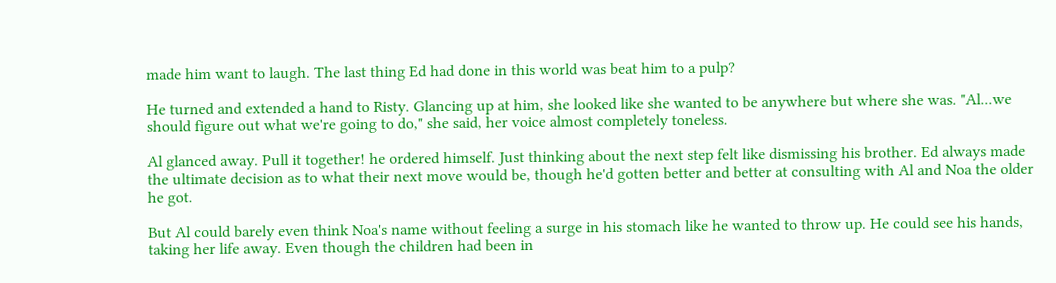made him want to laugh. The last thing Ed had done in this world was beat him to a pulp?

He turned and extended a hand to Risty. Glancing up at him, she looked like she wanted to be anywhere but where she was. "Al...we should figure out what we're going to do," she said, her voice almost completely toneless.

Al glanced away. Pull it together! he ordered himself. Just thinking about the next step felt like dismissing his brother. Ed always made the ultimate decision as to what their next move would be, though he'd gotten better and better at consulting with Al and Noa the older he got.

But Al could barely even think Noa's name without feeling a surge in his stomach like he wanted to throw up. He could see his hands, taking her life away. Even though the children had been in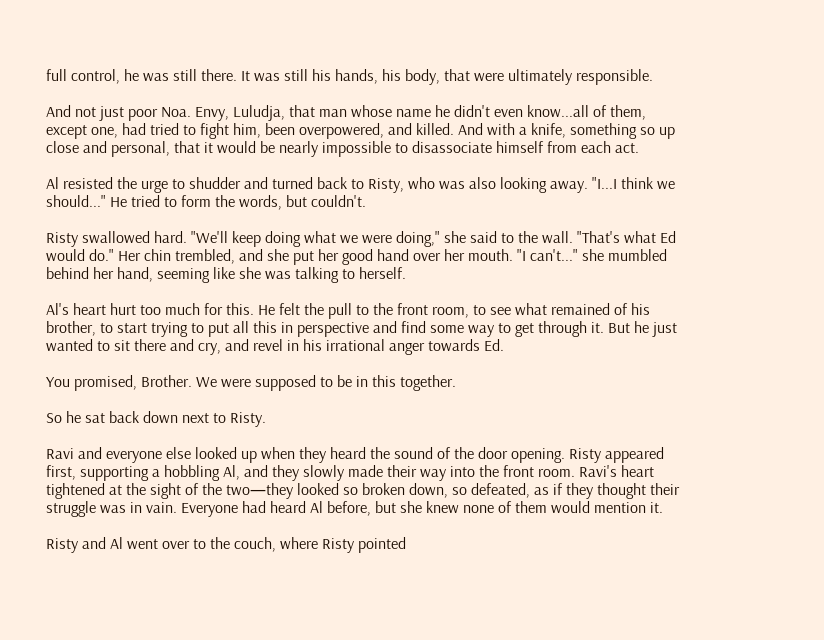full control, he was still there. It was still his hands, his body, that were ultimately responsible.

And not just poor Noa. Envy, Luludja, that man whose name he didn't even know...all of them, except one, had tried to fight him, been overpowered, and killed. And with a knife, something so up close and personal, that it would be nearly impossible to disassociate himself from each act.

Al resisted the urge to shudder and turned back to Risty, who was also looking away. "I...I think we should..." He tried to form the words, but couldn't.

Risty swallowed hard. "We'll keep doing what we were doing," she said to the wall. "That's what Ed would do." Her chin trembled, and she put her good hand over her mouth. "I can't..." she mumbled behind her hand, seeming like she was talking to herself.

Al's heart hurt too much for this. He felt the pull to the front room, to see what remained of his brother, to start trying to put all this in perspective and find some way to get through it. But he just wanted to sit there and cry, and revel in his irrational anger towards Ed.

You promised, Brother. We were supposed to be in this together.

So he sat back down next to Risty.

Ravi and everyone else looked up when they heard the sound of the door opening. Risty appeared first, supporting a hobbling Al, and they slowly made their way into the front room. Ravi's heart tightened at the sight of the two—they looked so broken down, so defeated, as if they thought their struggle was in vain. Everyone had heard Al before, but she knew none of them would mention it.

Risty and Al went over to the couch, where Risty pointed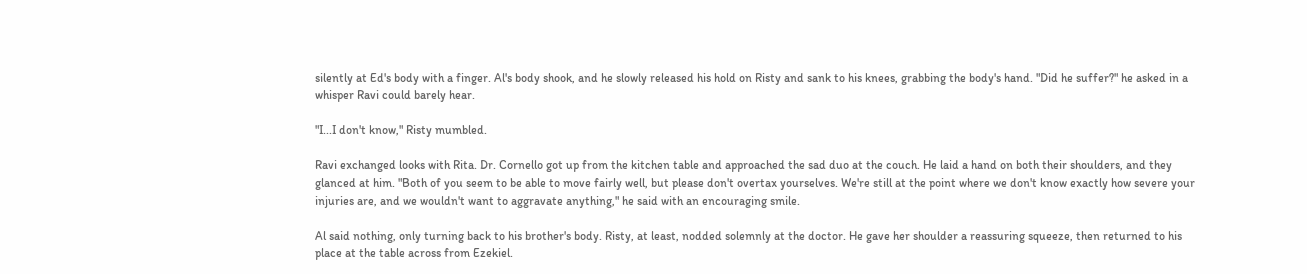silently at Ed's body with a finger. Al's body shook, and he slowly released his hold on Risty and sank to his knees, grabbing the body's hand. "Did he suffer?" he asked in a whisper Ravi could barely hear.

"I...I don't know," Risty mumbled.

Ravi exchanged looks with Rita. Dr. Cornello got up from the kitchen table and approached the sad duo at the couch. He laid a hand on both their shoulders, and they glanced at him. "Both of you seem to be able to move fairly well, but please don't overtax yourselves. We're still at the point where we don't know exactly how severe your injuries are, and we wouldn't want to aggravate anything," he said with an encouraging smile.

Al said nothing, only turning back to his brother's body. Risty, at least, nodded solemnly at the doctor. He gave her shoulder a reassuring squeeze, then returned to his place at the table across from Ezekiel.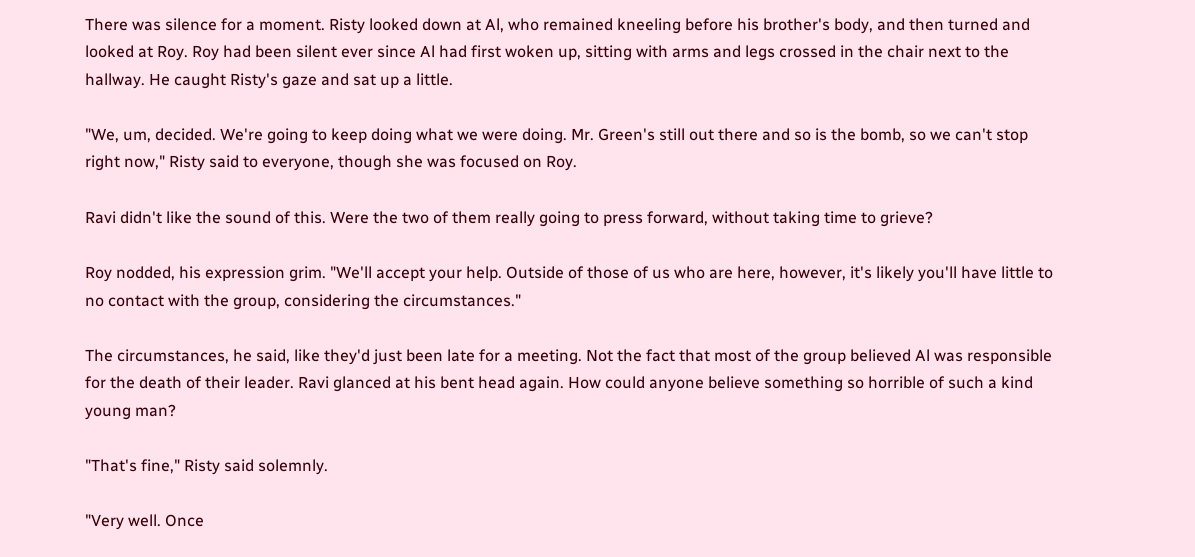There was silence for a moment. Risty looked down at Al, who remained kneeling before his brother's body, and then turned and looked at Roy. Roy had been silent ever since Al had first woken up, sitting with arms and legs crossed in the chair next to the hallway. He caught Risty's gaze and sat up a little.

"We, um, decided. We're going to keep doing what we were doing. Mr. Green's still out there and so is the bomb, so we can't stop right now," Risty said to everyone, though she was focused on Roy.

Ravi didn't like the sound of this. Were the two of them really going to press forward, without taking time to grieve?

Roy nodded, his expression grim. "We'll accept your help. Outside of those of us who are here, however, it's likely you'll have little to no contact with the group, considering the circumstances."

The circumstances, he said, like they'd just been late for a meeting. Not the fact that most of the group believed Al was responsible for the death of their leader. Ravi glanced at his bent head again. How could anyone believe something so horrible of such a kind young man?

"That's fine," Risty said solemnly.

"Very well. Once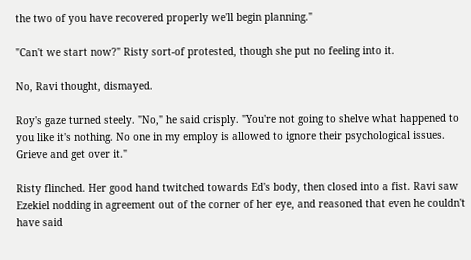the two of you have recovered properly we'll begin planning."

"Can't we start now?" Risty sort-of protested, though she put no feeling into it.

No, Ravi thought, dismayed.

Roy's gaze turned steely. "No," he said crisply. "You're not going to shelve what happened to you like it's nothing. No one in my employ is allowed to ignore their psychological issues. Grieve and get over it."

Risty flinched. Her good hand twitched towards Ed's body, then closed into a fist. Ravi saw Ezekiel nodding in agreement out of the corner of her eye, and reasoned that even he couldn't have said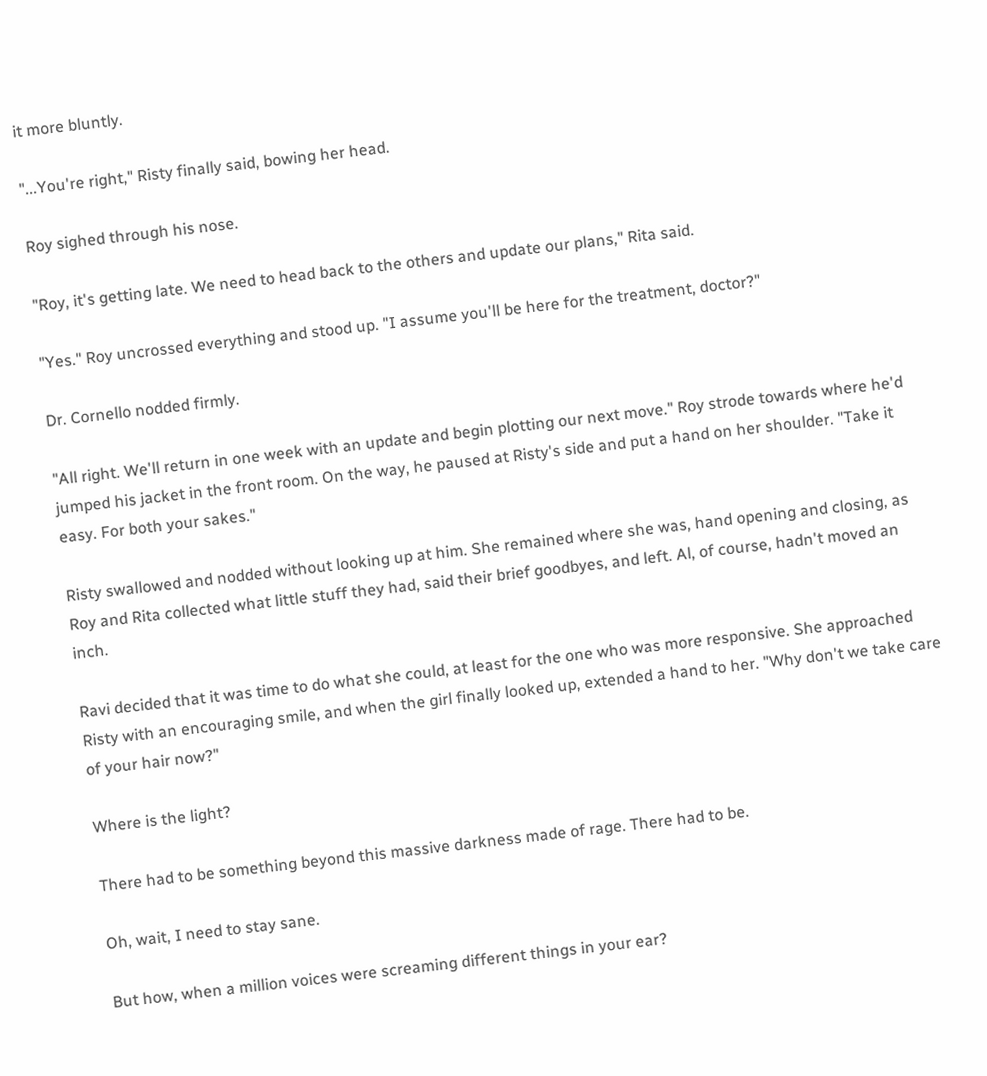it more bluntly.

"...You're right," Risty finally said, bowing her head.

Roy sighed through his nose.

"Roy, it's getting late. We need to head back to the others and update our plans," Rita said.

"Yes." Roy uncrossed everything and stood up. "I assume you'll be here for the treatment, doctor?"

Dr. Cornello nodded firmly.

"All right. We'll return in one week with an update and begin plotting our next move." Roy strode towards where he'd jumped his jacket in the front room. On the way, he paused at Risty's side and put a hand on her shoulder. "Take it easy. For both your sakes."

Risty swallowed and nodded without looking up at him. She remained where she was, hand opening and closing, as Roy and Rita collected what little stuff they had, said their brief goodbyes, and left. Al, of course, hadn't moved an inch.

Ravi decided that it was time to do what she could, at least for the one who was more responsive. She approached Risty with an encouraging smile, and when the girl finally looked up, extended a hand to her. "Why don't we take care of your hair now?"

Where is the light?

There had to be something beyond this massive darkness made of rage. There had to be.

Oh, wait, I need to stay sane.

But how, when a million voices were screaming different things in your ear?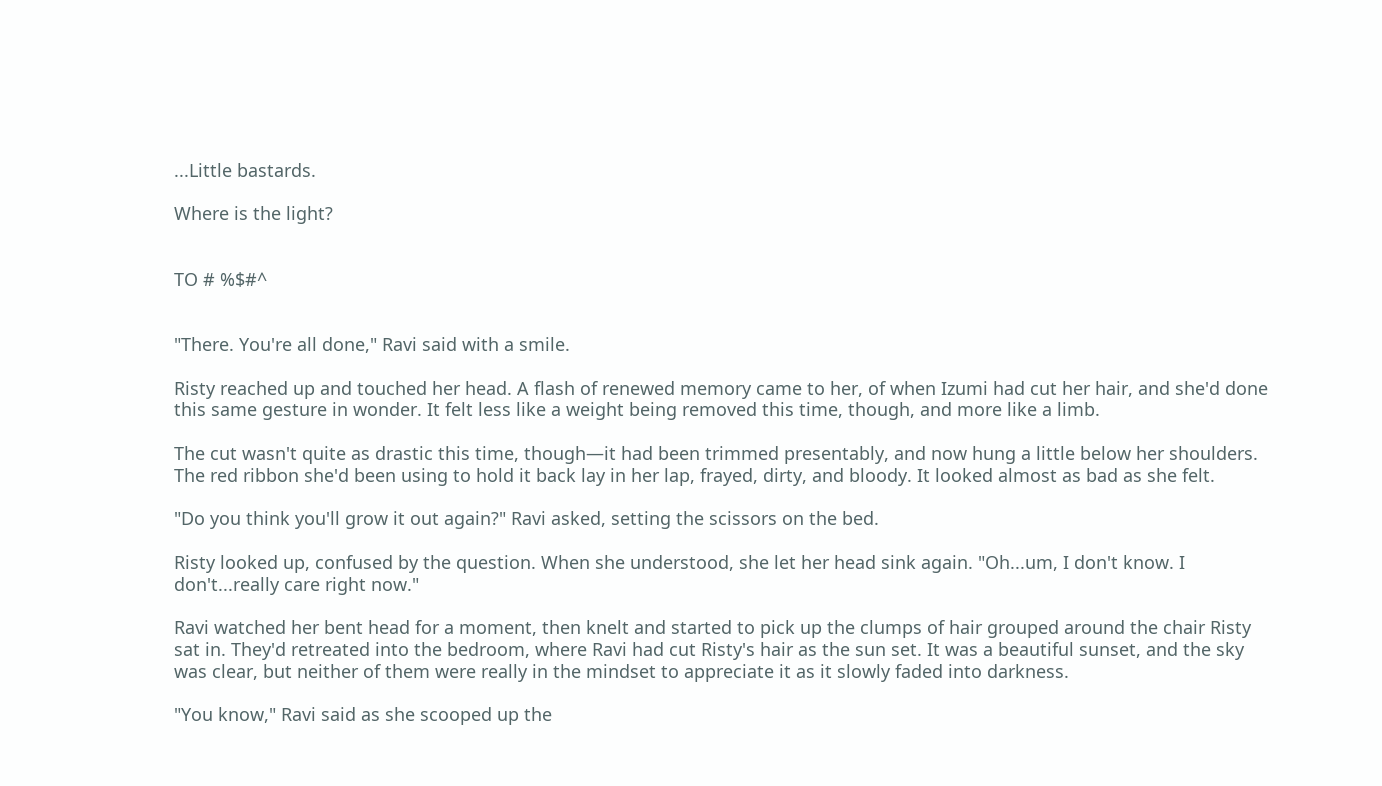...Little bastards.

Where is the light?


TO # %$#^


"There. You're all done," Ravi said with a smile.

Risty reached up and touched her head. A flash of renewed memory came to her, of when Izumi had cut her hair, and she'd done this same gesture in wonder. It felt less like a weight being removed this time, though, and more like a limb.

The cut wasn't quite as drastic this time, though—it had been trimmed presentably, and now hung a little below her shoulders. The red ribbon she'd been using to hold it back lay in her lap, frayed, dirty, and bloody. It looked almost as bad as she felt.

"Do you think you'll grow it out again?" Ravi asked, setting the scissors on the bed.

Risty looked up, confused by the question. When she understood, she let her head sink again. "Oh...um, I don't know. I don't...really care right now."

Ravi watched her bent head for a moment, then knelt and started to pick up the clumps of hair grouped around the chair Risty sat in. They'd retreated into the bedroom, where Ravi had cut Risty's hair as the sun set. It was a beautiful sunset, and the sky was clear, but neither of them were really in the mindset to appreciate it as it slowly faded into darkness.

"You know," Ravi said as she scooped up the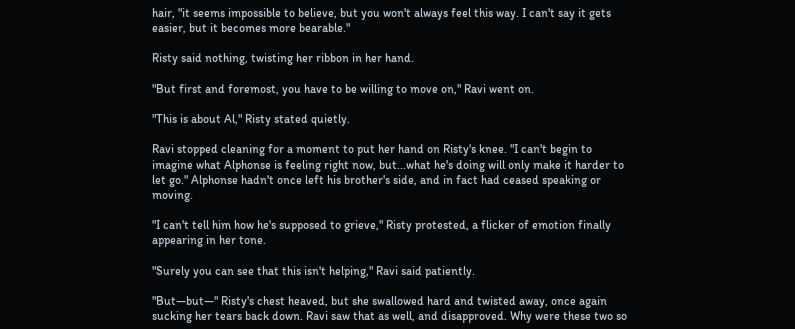hair, "it seems impossible to believe, but you won't always feel this way. I can't say it gets easier, but it becomes more bearable."

Risty said nothing, twisting her ribbon in her hand.

"But first and foremost, you have to be willing to move on," Ravi went on.

"This is about Al," Risty stated quietly.

Ravi stopped cleaning for a moment to put her hand on Risty's knee. "I can't begin to imagine what Alphonse is feeling right now, but...what he's doing will only make it harder to let go." Alphonse hadn't once left his brother's side, and in fact had ceased speaking or moving.

"I can't tell him how he's supposed to grieve," Risty protested, a flicker of emotion finally appearing in her tone.

"Surely you can see that this isn't helping," Ravi said patiently.

"But—but—" Risty's chest heaved, but she swallowed hard and twisted away, once again sucking her tears back down. Ravi saw that as well, and disapproved. Why were these two so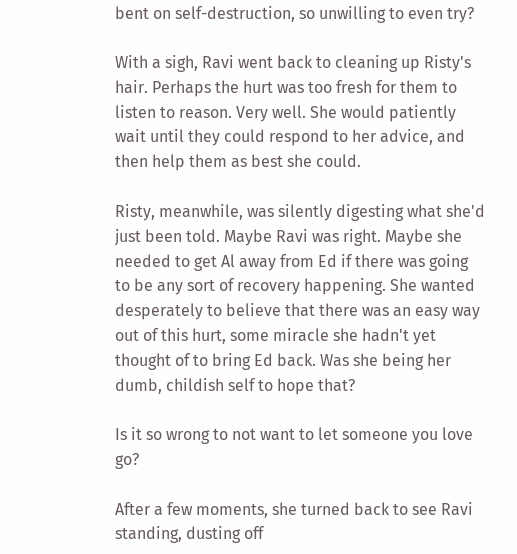bent on self-destruction, so unwilling to even try?

With a sigh, Ravi went back to cleaning up Risty's hair. Perhaps the hurt was too fresh for them to listen to reason. Very well. She would patiently wait until they could respond to her advice, and then help them as best she could.

Risty, meanwhile, was silently digesting what she'd just been told. Maybe Ravi was right. Maybe she needed to get Al away from Ed if there was going to be any sort of recovery happening. She wanted desperately to believe that there was an easy way out of this hurt, some miracle she hadn't yet thought of to bring Ed back. Was she being her dumb, childish self to hope that?

Is it so wrong to not want to let someone you love go?

After a few moments, she turned back to see Ravi standing, dusting off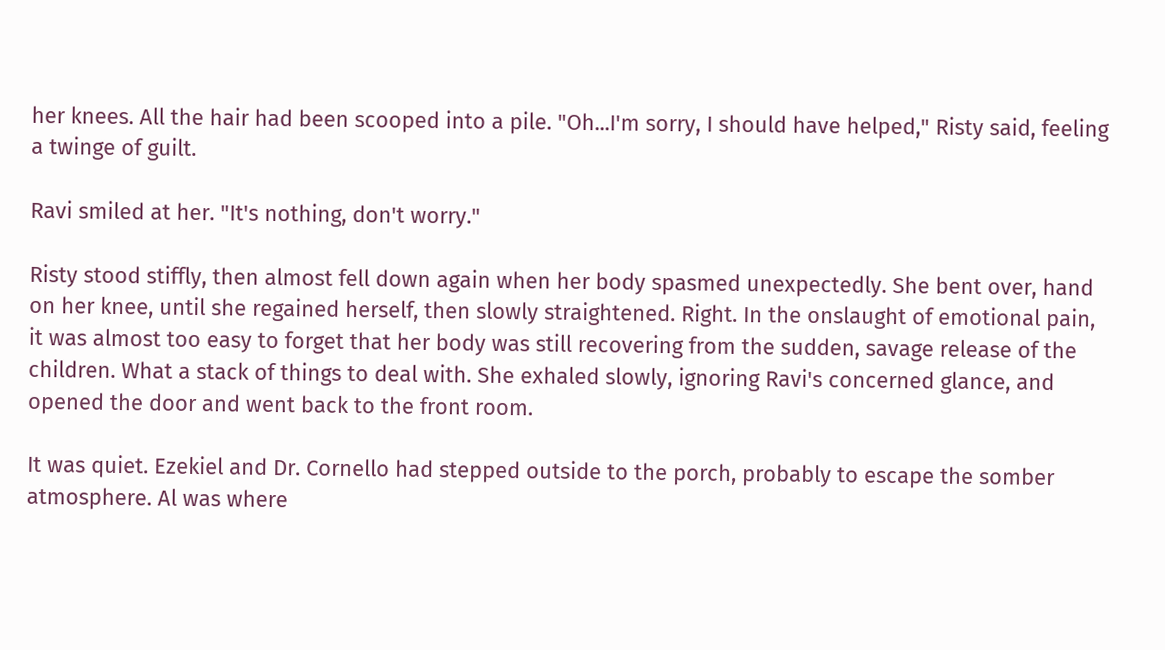her knees. All the hair had been scooped into a pile. "Oh...I'm sorry, I should have helped," Risty said, feeling a twinge of guilt.

Ravi smiled at her. "It's nothing, don't worry."

Risty stood stiffly, then almost fell down again when her body spasmed unexpectedly. She bent over, hand on her knee, until she regained herself, then slowly straightened. Right. In the onslaught of emotional pain, it was almost too easy to forget that her body was still recovering from the sudden, savage release of the children. What a stack of things to deal with. She exhaled slowly, ignoring Ravi's concerned glance, and opened the door and went back to the front room.

It was quiet. Ezekiel and Dr. Cornello had stepped outside to the porch, probably to escape the somber atmosphere. Al was where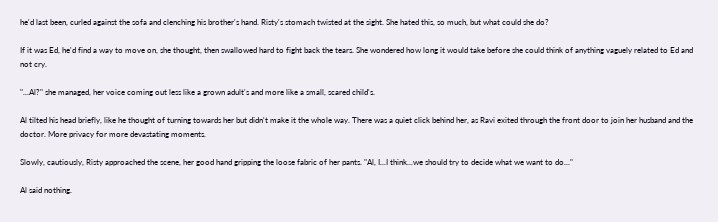he'd last been, curled against the sofa and clenching his brother's hand. Risty's stomach twisted at the sight. She hated this, so much, but what could she do?

If it was Ed, he'd find a way to move on, she thought, then swallowed hard to fight back the tears. She wondered how long it would take before she could think of anything vaguely related to Ed and not cry.

"...Al?" she managed, her voice coming out less like a grown adult's and more like a small, scared child's.

Al tilted his head briefly, like he thought of turning towards her but didn't make it the whole way. There was a quiet click behind her, as Ravi exited through the front door to join her husband and the doctor. More privacy for more devastating moments.

Slowly, cautiously, Risty approached the scene, her good hand gripping the loose fabric of her pants. "Al, I...I think...we should try to decide what we want to do..."

Al said nothing.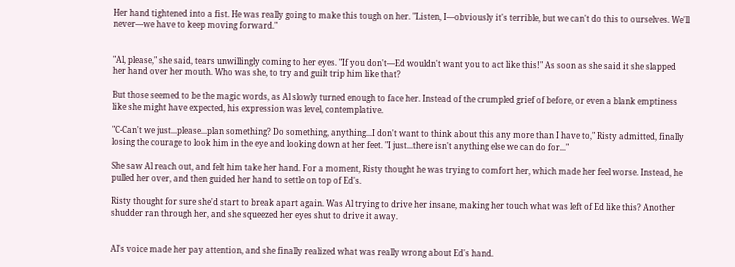Her hand tightened into a fist. He was really going to make this tough on her. "Listen, I—obviously it's terrible, but we can't do this to ourselves. We'll never—we have to keep moving forward."


"Al, please," she said, tears unwillingly coming to her eyes. "If you don't—Ed wouldn't want you to act like this!" As soon as she said it she slapped her hand over her mouth. Who was she, to try and guilt trip him like that?

But those seemed to be the magic words, as Al slowly turned enough to face her. Instead of the crumpled grief of before, or even a blank emptiness like she might have expected, his expression was level, contemplative.

"C-Can't we just...please...plan something? Do something, anything...I don't want to think about this any more than I have to," Risty admitted, finally losing the courage to look him in the eye and looking down at her feet. "I just...there isn't anything else we can do for..."

She saw Al reach out, and felt him take her hand. For a moment, Risty thought he was trying to comfort her, which made her feel worse. Instead, he pulled her over, and then guided her hand to settle on top of Ed's.

Risty thought for sure she'd start to break apart again. Was Al trying to drive her insane, making her touch what was left of Ed like this? Another shudder ran through her, and she squeezed her eyes shut to drive it away.


Al's voice made her pay attention, and she finally realized what was really wrong about Ed's hand.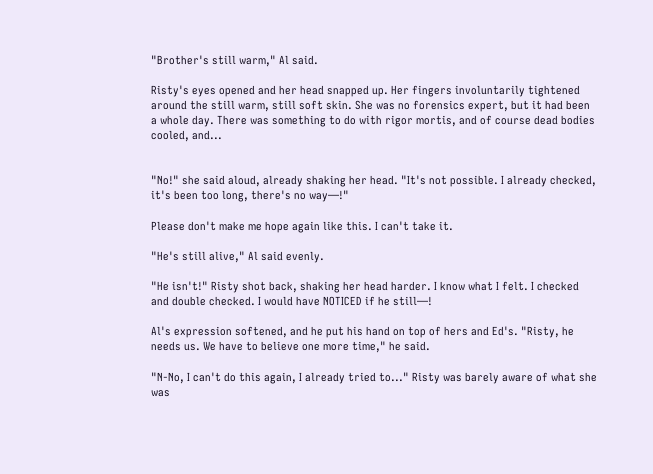"Brother's still warm," Al said.

Risty's eyes opened and her head snapped up. Her fingers involuntarily tightened around the still warm, still soft skin. She was no forensics expert, but it had been a whole day. There was something to do with rigor mortis, and of course dead bodies cooled, and...


"No!" she said aloud, already shaking her head. "It's not possible. I already checked, it's been too long, there's no way—!"

Please don't make me hope again like this. I can't take it.

"He's still alive," Al said evenly.

"He isn't!" Risty shot back, shaking her head harder. I know what I felt. I checked and double checked. I would have NOTICED if he still—!

Al's expression softened, and he put his hand on top of hers and Ed's. "Risty, he needs us. We have to believe one more time," he said.

"N-No, I can't do this again, I already tried to..." Risty was barely aware of what she was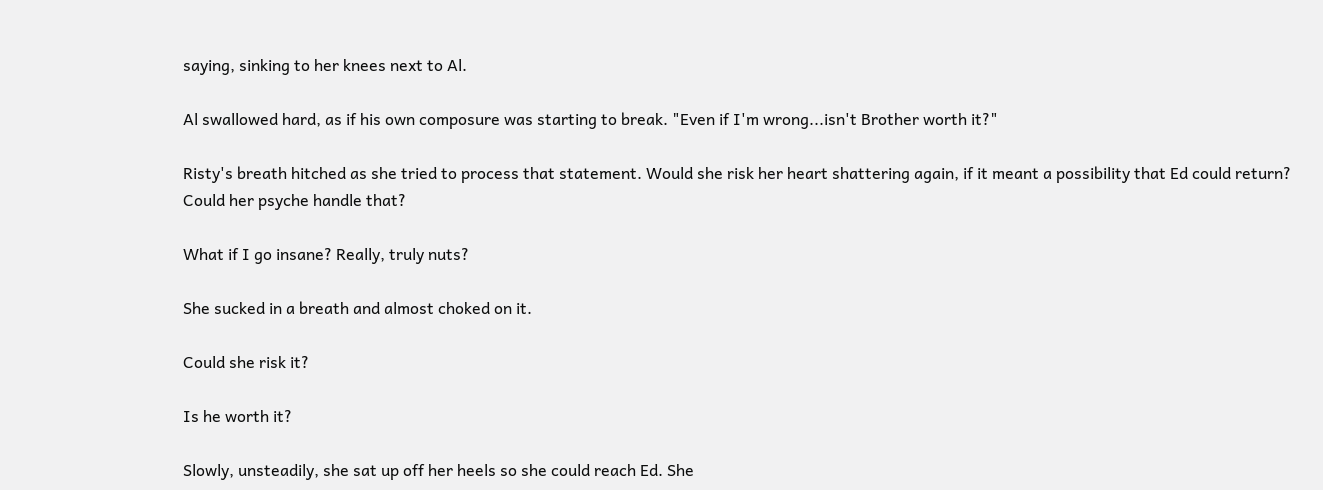saying, sinking to her knees next to Al.

Al swallowed hard, as if his own composure was starting to break. "Even if I'm wrong...isn't Brother worth it?"

Risty's breath hitched as she tried to process that statement. Would she risk her heart shattering again, if it meant a possibility that Ed could return? Could her psyche handle that?

What if I go insane? Really, truly nuts?

She sucked in a breath and almost choked on it.

Could she risk it?

Is he worth it?

Slowly, unsteadily, she sat up off her heels so she could reach Ed. She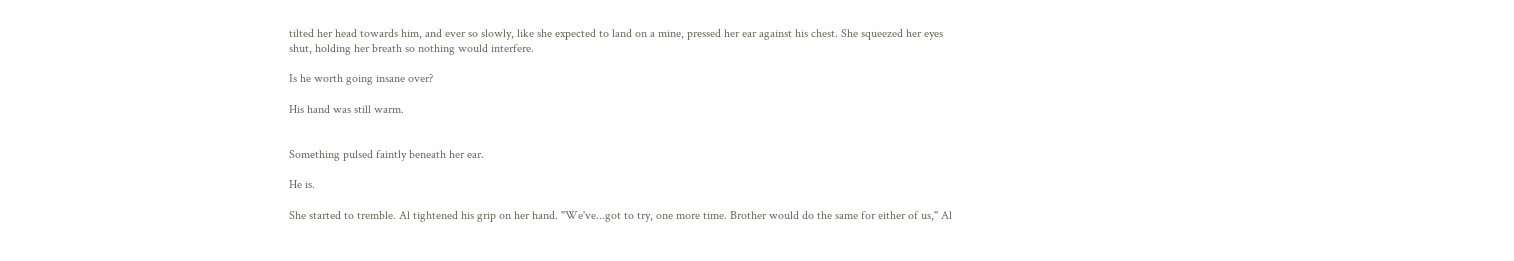tilted her head towards him, and ever so slowly, like she expected to land on a mine, pressed her ear against his chest. She squeezed her eyes shut, holding her breath so nothing would interfere.

Is he worth going insane over?

His hand was still warm.


Something pulsed faintly beneath her ear.

He is.

She started to tremble. Al tightened his grip on her hand. "We've...got to try, one more time. Brother would do the same for either of us," Al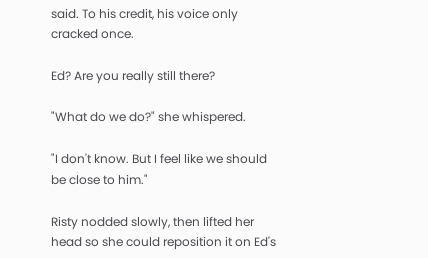said. To his credit, his voice only cracked once.

Ed? Are you really still there?

"What do we do?" she whispered.

"I don't know. But I feel like we should be close to him."

Risty nodded slowly, then lifted her head so she could reposition it on Ed's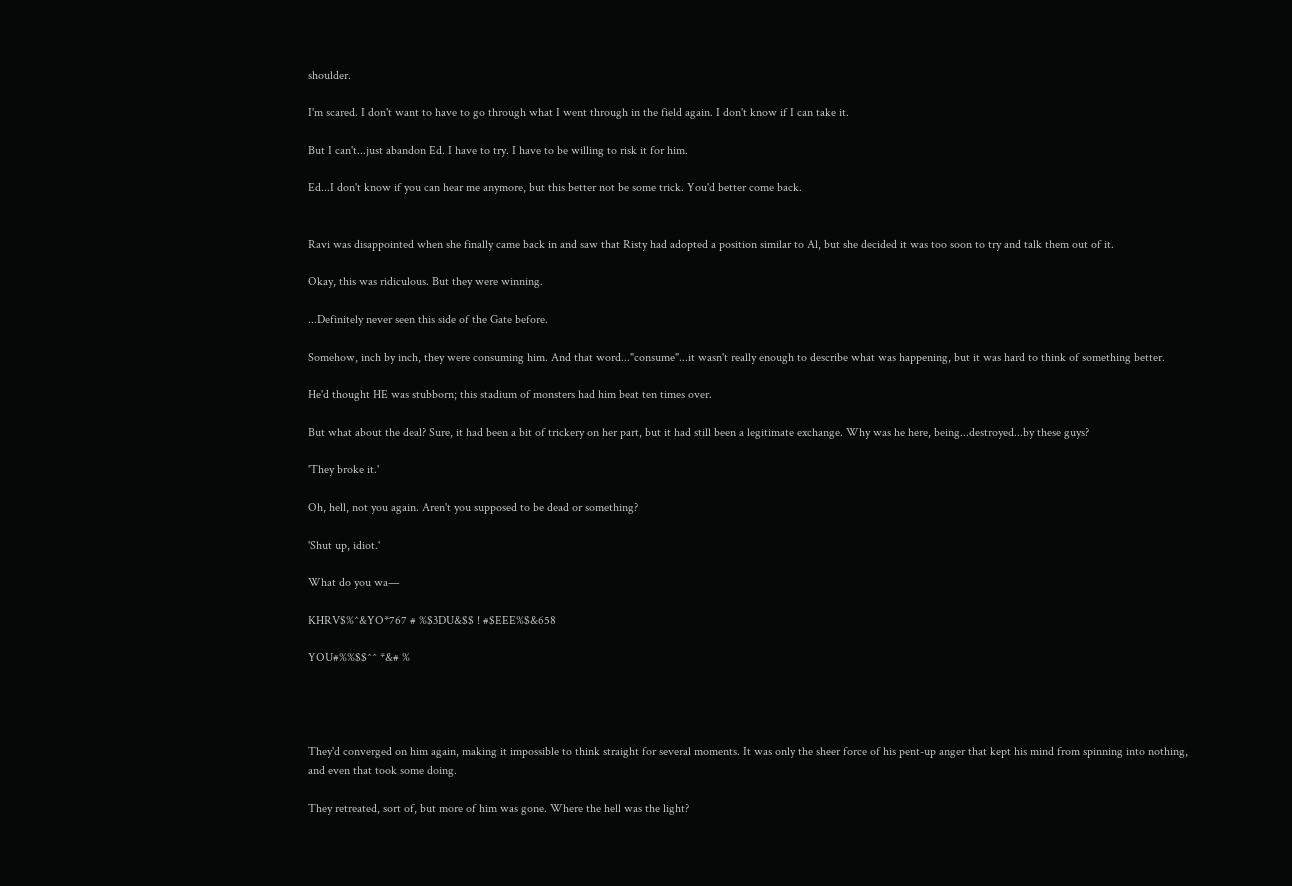shoulder.

I'm scared. I don't want to have to go through what I went through in the field again. I don't know if I can take it.

But I can't...just abandon Ed. I have to try. I have to be willing to risk it for him.

Ed...I don't know if you can hear me anymore, but this better not be some trick. You'd better come back.


Ravi was disappointed when she finally came back in and saw that Risty had adopted a position similar to Al, but she decided it was too soon to try and talk them out of it.

Okay, this was ridiculous. But they were winning.

...Definitely never seen this side of the Gate before.

Somehow, inch by inch, they were consuming him. And that word..."consume"...it wasn't really enough to describe what was happening, but it was hard to think of something better.

He'd thought HE was stubborn; this stadium of monsters had him beat ten times over.

But what about the deal? Sure, it had been a bit of trickery on her part, but it had still been a legitimate exchange. Why was he here, being...destroyed...by these guys?

'They broke it.'

Oh, hell, not you again. Aren't you supposed to be dead or something?

'Shut up, idiot.'

What do you wa—

KHRV$%^&YO*767 # %$3DU&$$ ! #$EEE%$&658

YOU#%%$$^^ *&# %




They'd converged on him again, making it impossible to think straight for several moments. It was only the sheer force of his pent-up anger that kept his mind from spinning into nothing, and even that took some doing.

They retreated, sort of, but more of him was gone. Where the hell was the light?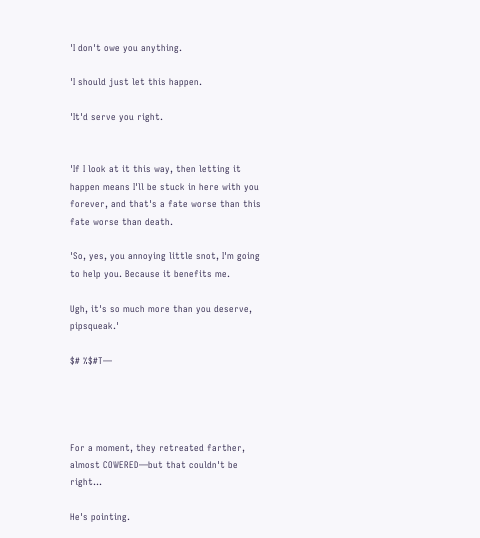'I don't owe you anything.

'I should just let this happen.

'It'd serve you right.


'If I look at it this way, then letting it happen means I'll be stuck in here with you forever, and that's a fate worse than this fate worse than death.

'So, yes, you annoying little snot, I'm going to help you. Because it benefits me.

Ugh, it's so much more than you deserve, pipsqueak.'

$# %$#T—




For a moment, they retreated farther, almost COWERED—but that couldn't be right...

He's pointing.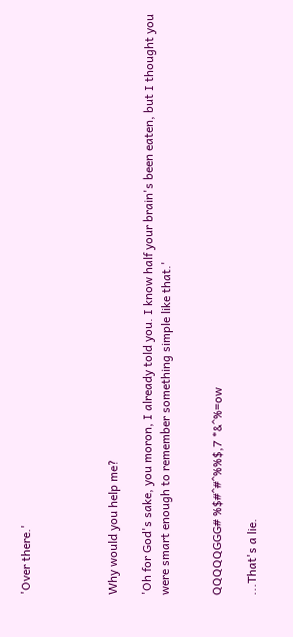'Over there.'




Why would you help me?

'Oh for God's sake, you moron, I already told you. I know half your brain's been eaten, but I thought you were smart enough to remember something simple like that.'


QQQQQGGG# %$#^#^%%$,7 *&^%=ow

...That's a lie.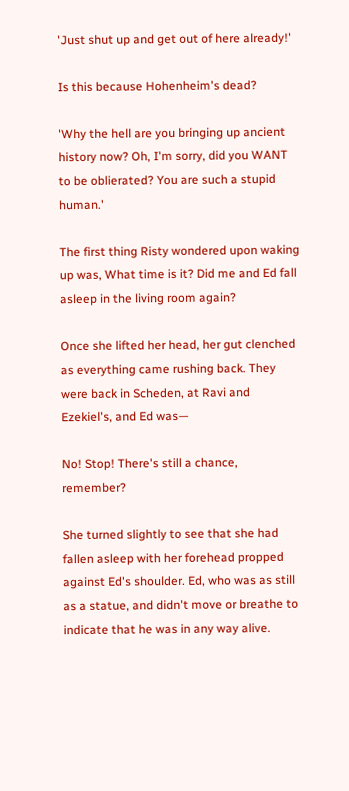'Just shut up and get out of here already!'

Is this because Hohenheim's dead?

'Why the hell are you bringing up ancient history now? Oh, I'm sorry, did you WANT to be oblierated? You are such a stupid human.'

The first thing Risty wondered upon waking up was, What time is it? Did me and Ed fall asleep in the living room again?

Once she lifted her head, her gut clenched as everything came rushing back. They were back in Scheden, at Ravi and Ezekiel's, and Ed was—

No! Stop! There's still a chance, remember?

She turned slightly to see that she had fallen asleep with her forehead propped against Ed's shoulder. Ed, who was as still as a statue, and didn't move or breathe to indicate that he was in any way alive.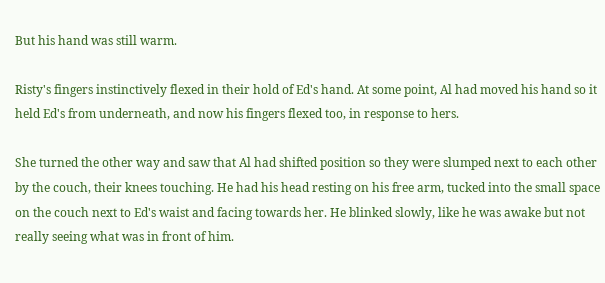But his hand was still warm.

Risty's fingers instinctively flexed in their hold of Ed's hand. At some point, Al had moved his hand so it held Ed's from underneath, and now his fingers flexed too, in response to hers.

She turned the other way and saw that Al had shifted position so they were slumped next to each other by the couch, their knees touching. He had his head resting on his free arm, tucked into the small space on the couch next to Ed's waist and facing towards her. He blinked slowly, like he was awake but not really seeing what was in front of him.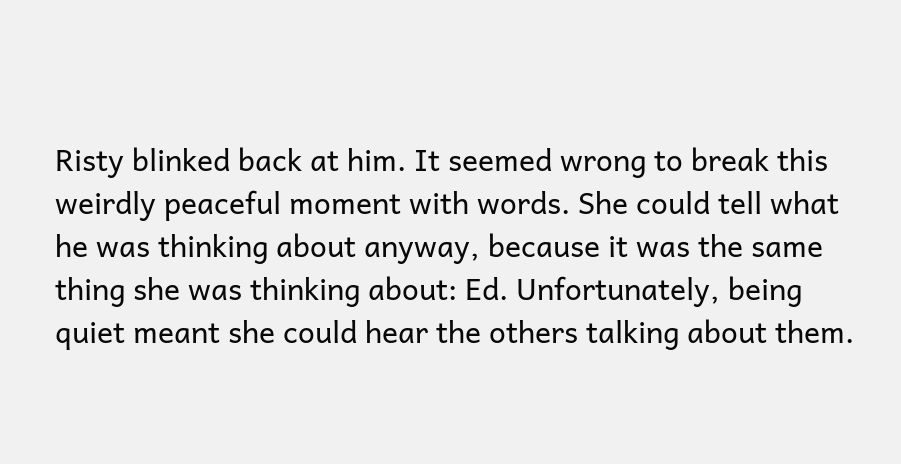Risty blinked back at him. It seemed wrong to break this weirdly peaceful moment with words. She could tell what he was thinking about anyway, because it was the same thing she was thinking about: Ed. Unfortunately, being quiet meant she could hear the others talking about them.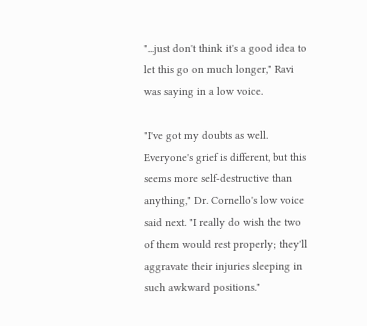"...just don't think it's a good idea to let this go on much longer," Ravi was saying in a low voice.

"I've got my doubts as well. Everyone's grief is different, but this seems more self-destructive than anything," Dr. Cornello's low voice said next. "I really do wish the two of them would rest properly; they'll aggravate their injuries sleeping in such awkward positions."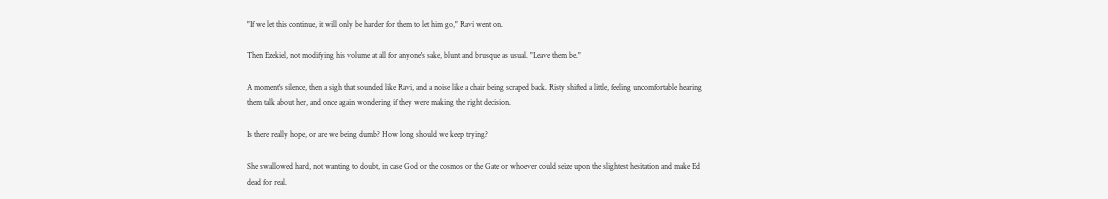"If we let this continue, it will only be harder for them to let him go," Ravi went on.

Then Ezekiel, not modifying his volume at all for anyone's sake, blunt and brusque as usual. "Leave them be."

A moment's silence, then a sigh that sounded like Ravi, and a noise like a chair being scraped back. Risty shifted a little, feeling uncomfortable hearing them talk about her, and once again wondering if they were making the right decision.

Is there really hope, or are we being dumb? How long should we keep trying?

She swallowed hard, not wanting to doubt, in case God or the cosmos or the Gate or whoever could seize upon the slightest hesitation and make Ed dead for real.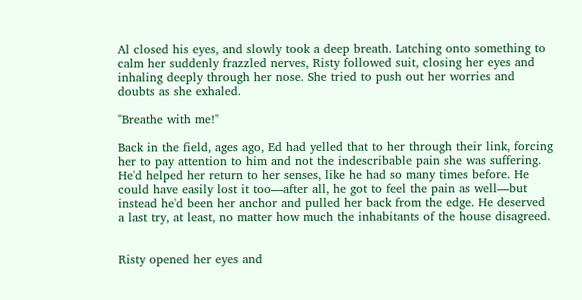Al closed his eyes, and slowly took a deep breath. Latching onto something to calm her suddenly frazzled nerves, Risty followed suit, closing her eyes and inhaling deeply through her nose. She tried to push out her worries and doubts as she exhaled.

"Breathe with me!"

Back in the field, ages ago, Ed had yelled that to her through their link, forcing her to pay attention to him and not the indescribable pain she was suffering. He'd helped her return to her senses, like he had so many times before. He could have easily lost it too—after all, he got to feel the pain as well—but instead he'd been her anchor and pulled her back from the edge. He deserved a last try, at least, no matter how much the inhabitants of the house disagreed.


Risty opened her eyes and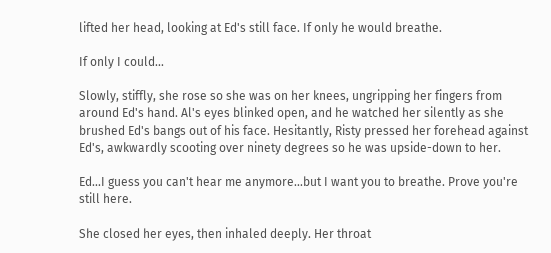lifted her head, looking at Ed's still face. If only he would breathe.

If only I could...

Slowly, stiffly, she rose so she was on her knees, ungripping her fingers from around Ed's hand. Al's eyes blinked open, and he watched her silently as she brushed Ed's bangs out of his face. Hesitantly, Risty pressed her forehead against Ed's, awkwardly scooting over ninety degrees so he was upside-down to her.

Ed...I guess you can't hear me anymore...but I want you to breathe. Prove you're still here.

She closed her eyes, then inhaled deeply. Her throat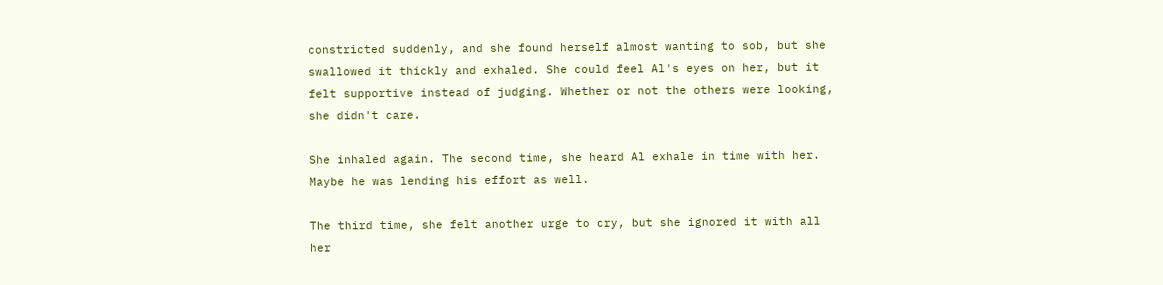constricted suddenly, and she found herself almost wanting to sob, but she swallowed it thickly and exhaled. She could feel Al's eyes on her, but it felt supportive instead of judging. Whether or not the others were looking, she didn't care.

She inhaled again. The second time, she heard Al exhale in time with her. Maybe he was lending his effort as well.

The third time, she felt another urge to cry, but she ignored it with all her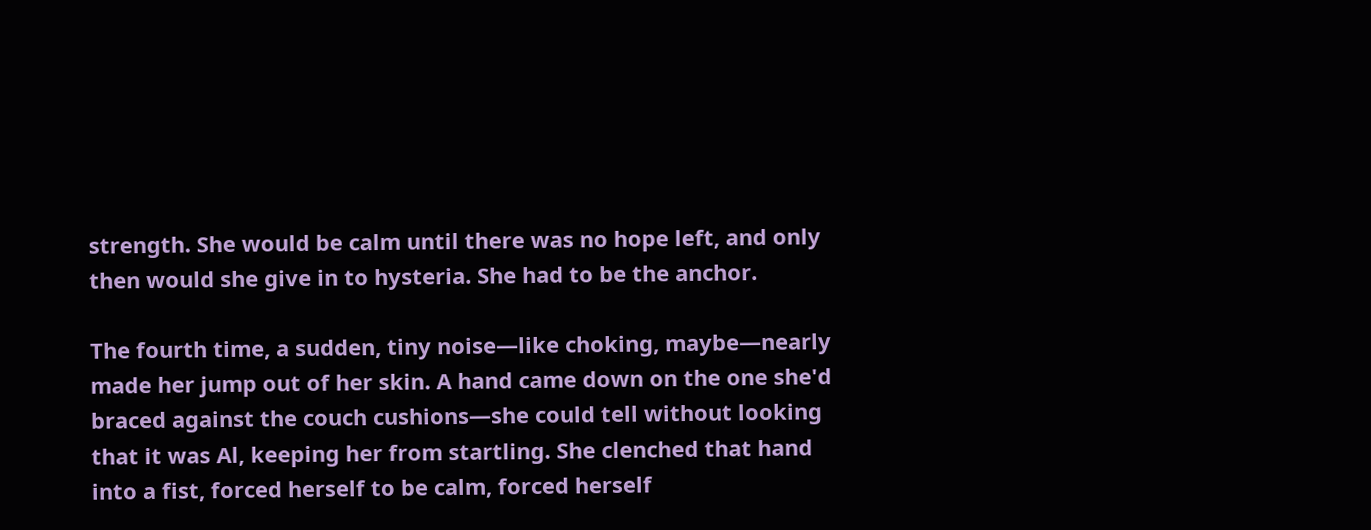strength. She would be calm until there was no hope left, and only then would she give in to hysteria. She had to be the anchor.

The fourth time, a sudden, tiny noise—like choking, maybe—nearly made her jump out of her skin. A hand came down on the one she'd braced against the couch cushions—she could tell without looking that it was Al, keeping her from startling. She clenched that hand into a fist, forced herself to be calm, forced herself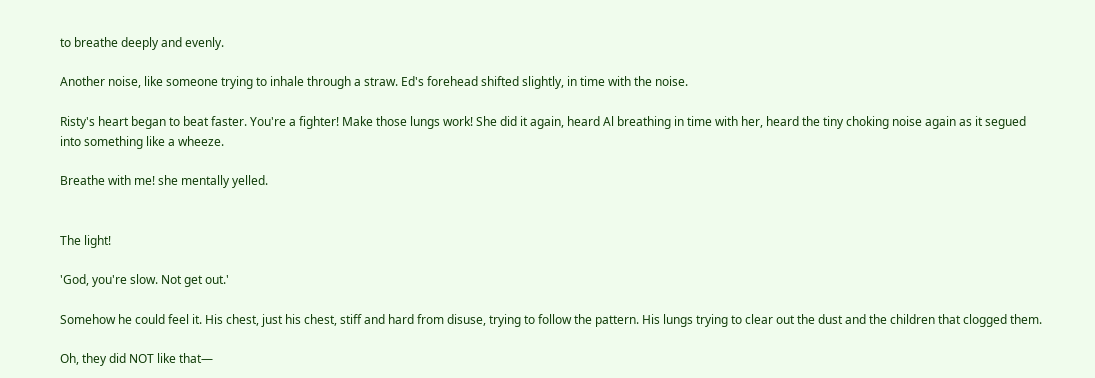to breathe deeply and evenly.

Another noise, like someone trying to inhale through a straw. Ed's forehead shifted slightly, in time with the noise.

Risty's heart began to beat faster. You're a fighter! Make those lungs work! She did it again, heard Al breathing in time with her, heard the tiny choking noise again as it segued into something like a wheeze.

Breathe with me! she mentally yelled.


The light!

'God, you're slow. Not get out.'

Somehow he could feel it. His chest, just his chest, stiff and hard from disuse, trying to follow the pattern. His lungs trying to clear out the dust and the children that clogged them.

Oh, they did NOT like that—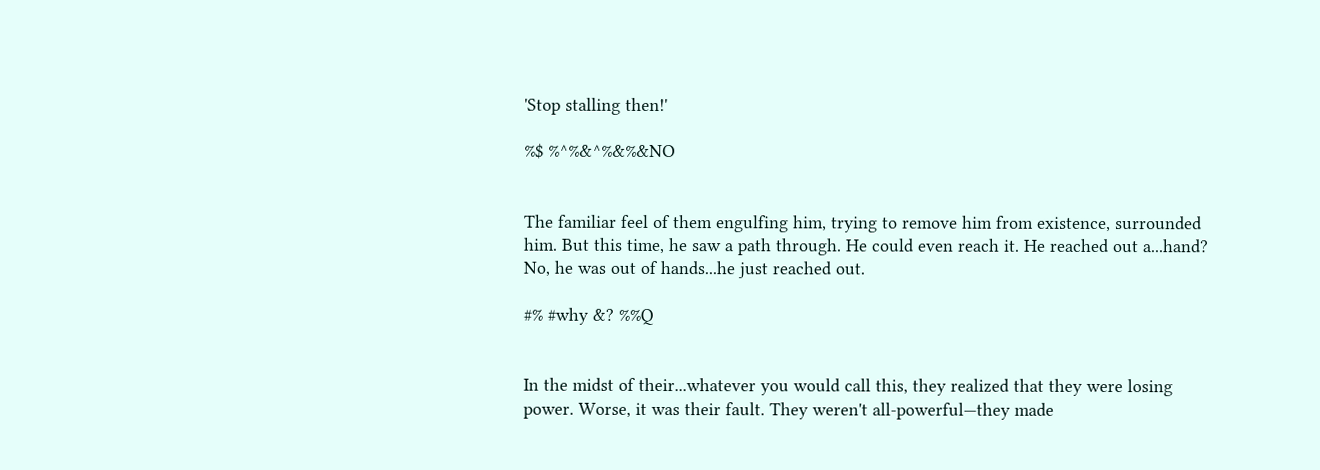'Stop stalling then!'

%$ %^%&^%&%&NO


The familiar feel of them engulfing him, trying to remove him from existence, surrounded him. But this time, he saw a path through. He could even reach it. He reached out a...hand? No, he was out of hands...he just reached out.

#% #why &? %%Q


In the midst of their...whatever you would call this, they realized that they were losing power. Worse, it was their fault. They weren't all-powerful—they made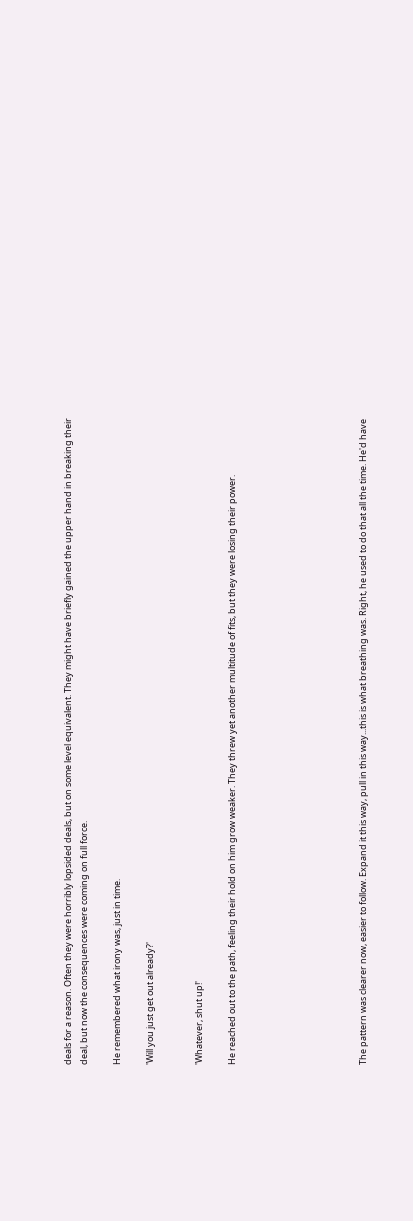deals for a reason. Often they were horribly lopsided deals, but on some level equivalent. They might have briefly gained the upper hand in breaking their deal, but now the consequences were coming on full force.

He remembered what irony was, just in time.

'Will you just get out already?'


'Whatever, shut up!'

He reached out to the path, feeling their hold on him grow weaker. They threw yet another multitude of fits, but they were losing their power.







The pattern was clearer now, easier to follow. Expand it this way, pull in this way...this is what breathing was. Right, he used to do that all the time. He'd have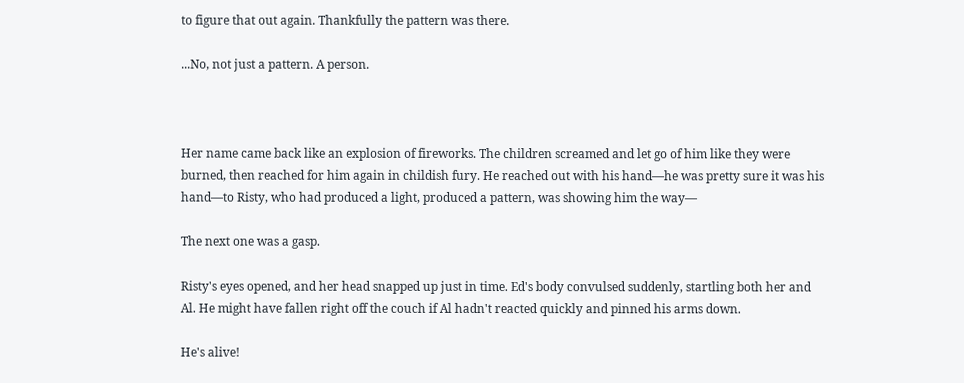to figure that out again. Thankfully the pattern was there.

...No, not just a pattern. A person.



Her name came back like an explosion of fireworks. The children screamed and let go of him like they were burned, then reached for him again in childish fury. He reached out with his hand—he was pretty sure it was his hand—to Risty, who had produced a light, produced a pattern, was showing him the way—

The next one was a gasp.

Risty's eyes opened, and her head snapped up just in time. Ed's body convulsed suddenly, startling both her and Al. He might have fallen right off the couch if Al hadn't reacted quickly and pinned his arms down.

He's alive!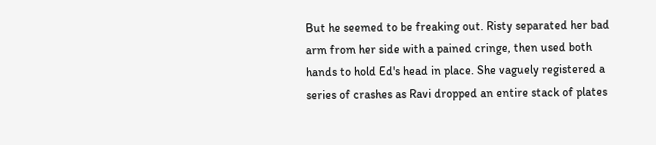But he seemed to be freaking out. Risty separated her bad arm from her side with a pained cringe, then used both hands to hold Ed's head in place. She vaguely registered a series of crashes as Ravi dropped an entire stack of plates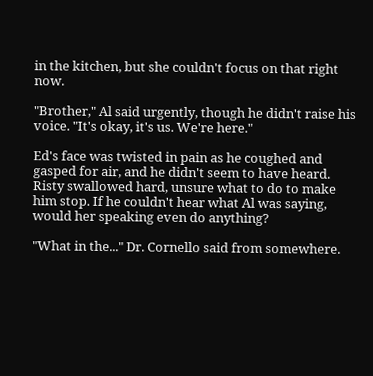in the kitchen, but she couldn't focus on that right now.

"Brother," Al said urgently, though he didn't raise his voice. "It's okay, it's us. We're here."

Ed's face was twisted in pain as he coughed and gasped for air, and he didn't seem to have heard. Risty swallowed hard, unsure what to do to make him stop. If he couldn't hear what Al was saying, would her speaking even do anything?

"What in the..." Dr. Cornello said from somewhere.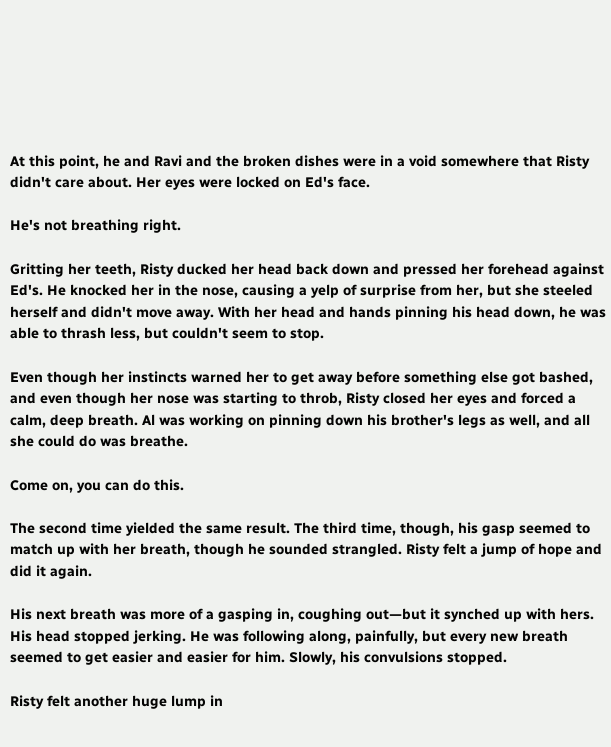At this point, he and Ravi and the broken dishes were in a void somewhere that Risty didn't care about. Her eyes were locked on Ed's face.

He's not breathing right.

Gritting her teeth, Risty ducked her head back down and pressed her forehead against Ed's. He knocked her in the nose, causing a yelp of surprise from her, but she steeled herself and didn't move away. With her head and hands pinning his head down, he was able to thrash less, but couldn't seem to stop.

Even though her instincts warned her to get away before something else got bashed, and even though her nose was starting to throb, Risty closed her eyes and forced a calm, deep breath. Al was working on pinning down his brother's legs as well, and all she could do was breathe.

Come on, you can do this.

The second time yielded the same result. The third time, though, his gasp seemed to match up with her breath, though he sounded strangled. Risty felt a jump of hope and did it again.

His next breath was more of a gasping in, coughing out—but it synched up with hers. His head stopped jerking. He was following along, painfully, but every new breath seemed to get easier and easier for him. Slowly, his convulsions stopped.

Risty felt another huge lump in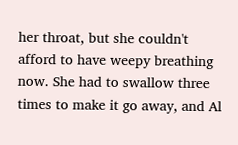her throat, but she couldn't afford to have weepy breathing now. She had to swallow three times to make it go away, and Al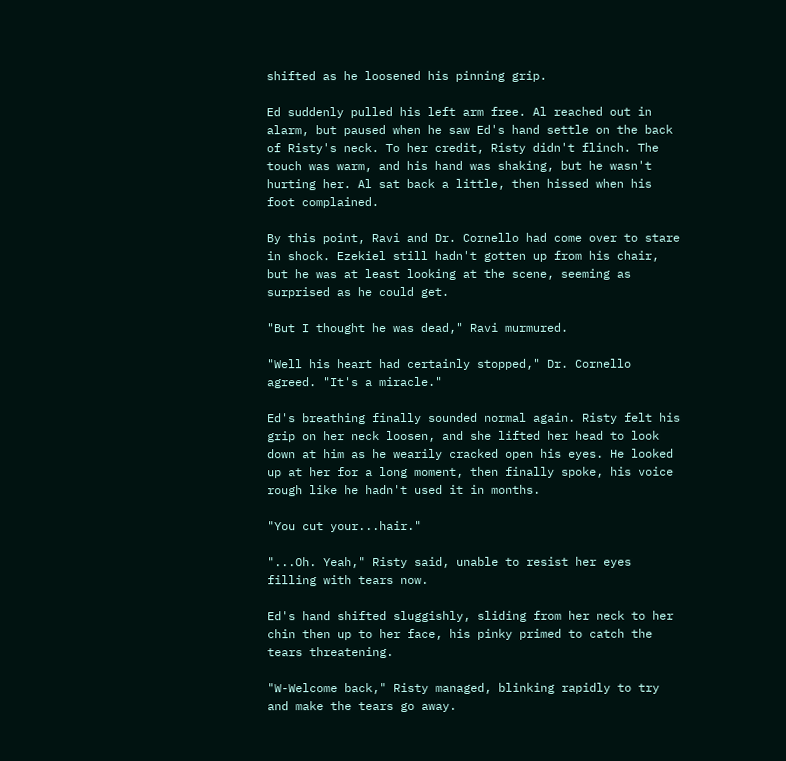shifted as he loosened his pinning grip.

Ed suddenly pulled his left arm free. Al reached out in alarm, but paused when he saw Ed's hand settle on the back of Risty's neck. To her credit, Risty didn't flinch. The touch was warm, and his hand was shaking, but he wasn't hurting her. Al sat back a little, then hissed when his foot complained.

By this point, Ravi and Dr. Cornello had come over to stare in shock. Ezekiel still hadn't gotten up from his chair, but he was at least looking at the scene, seeming as surprised as he could get.

"But I thought he was dead," Ravi murmured.

"Well his heart had certainly stopped," Dr. Cornello agreed. "It's a miracle."

Ed's breathing finally sounded normal again. Risty felt his grip on her neck loosen, and she lifted her head to look down at him as he wearily cracked open his eyes. He looked up at her for a long moment, then finally spoke, his voice rough like he hadn't used it in months.

"You cut your...hair."

"...Oh. Yeah," Risty said, unable to resist her eyes filling with tears now.

Ed's hand shifted sluggishly, sliding from her neck to her chin then up to her face, his pinky primed to catch the tears threatening.

"W-Welcome back," Risty managed, blinking rapidly to try and make the tears go away.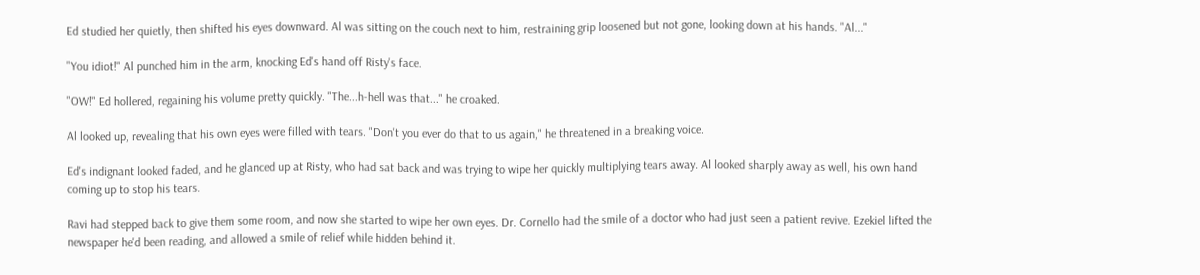Ed studied her quietly, then shifted his eyes downward. Al was sitting on the couch next to him, restraining grip loosened but not gone, looking down at his hands. "Al..."

"You idiot!" Al punched him in the arm, knocking Ed's hand off Risty's face.

"OW!" Ed hollered, regaining his volume pretty quickly. "The...h-hell was that..." he croaked.

Al looked up, revealing that his own eyes were filled with tears. "Don't you ever do that to us again," he threatened in a breaking voice.

Ed's indignant looked faded, and he glanced up at Risty, who had sat back and was trying to wipe her quickly multiplying tears away. Al looked sharply away as well, his own hand coming up to stop his tears.

Ravi had stepped back to give them some room, and now she started to wipe her own eyes. Dr. Cornello had the smile of a doctor who had just seen a patient revive. Ezekiel lifted the newspaper he'd been reading, and allowed a smile of relief while hidden behind it.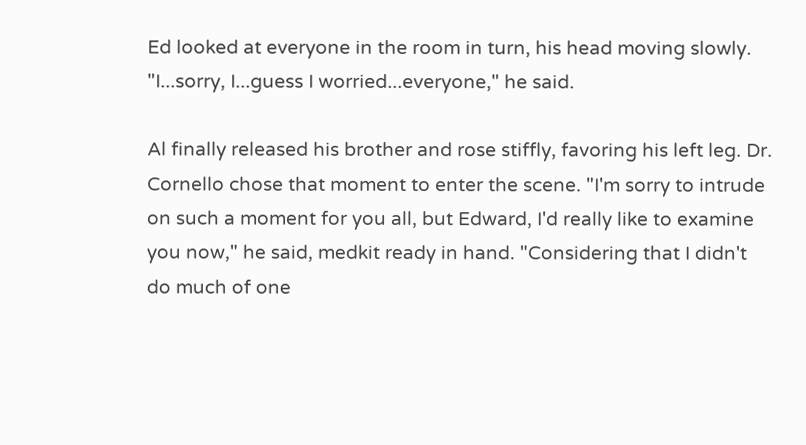Ed looked at everyone in the room in turn, his head moving slowly. "I...sorry, I...guess I worried...everyone," he said.

Al finally released his brother and rose stiffly, favoring his left leg. Dr. Cornello chose that moment to enter the scene. "I'm sorry to intrude on such a moment for you all, but Edward, I'd really like to examine you now," he said, medkit ready in hand. "Considering that I didn't do much of one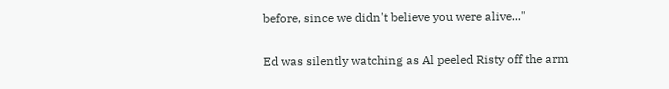before, since we didn't believe you were alive..."

Ed was silently watching as Al peeled Risty off the arm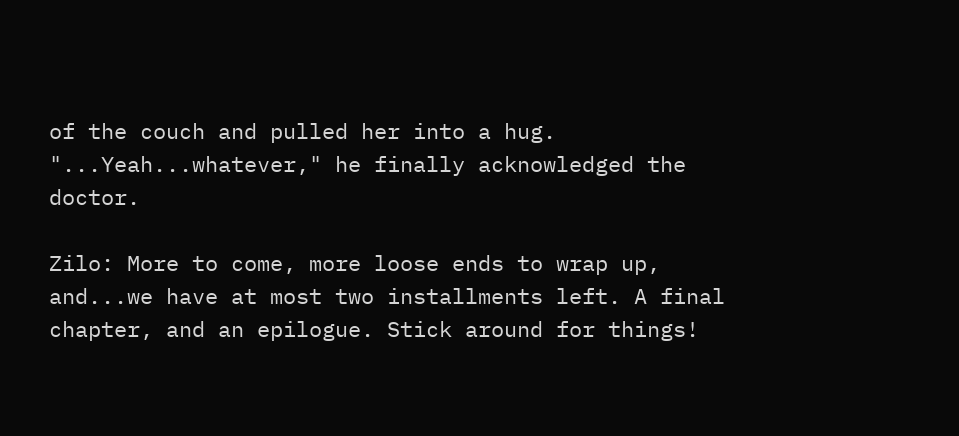of the couch and pulled her into a hug. "...Yeah...whatever," he finally acknowledged the doctor.

Zilo: More to come, more loose ends to wrap up, and...we have at most two installments left. A final chapter, and an epilogue. Stick around for things!